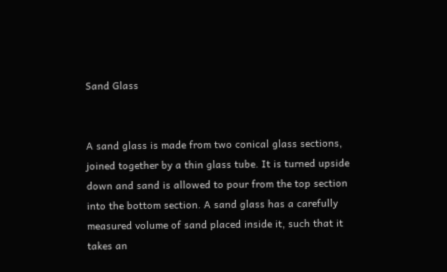Sand Glass


A sand glass is made from two conical glass sections, joined together by a thin glass tube. It is turned upside down and sand is allowed to pour from the top section into the bottom section. A sand glass has a carefully measured volume of sand placed inside it, such that it takes an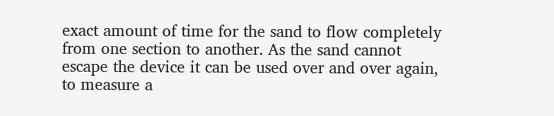exact amount of time for the sand to flow completely from one section to another. As the sand cannot escape the device it can be used over and over again, to measure a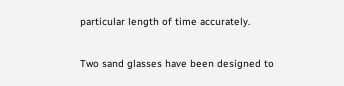particular length of time accurately.

Two sand glasses have been designed to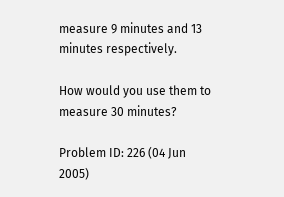measure 9 minutes and 13 minutes respectively.

How would you use them to measure 30 minutes?

Problem ID: 226 (04 Jun 2005)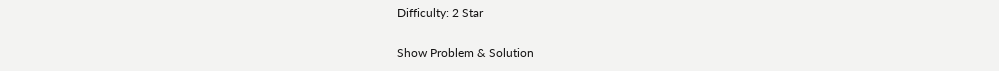Difficulty: 2 Star

Show Problem & Solution